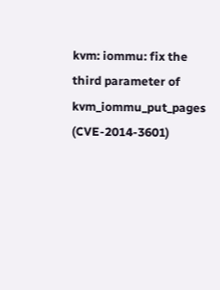kvm: iommu: fix the third parameter of kvm_iommu_put_pages (CVE-2014-3601)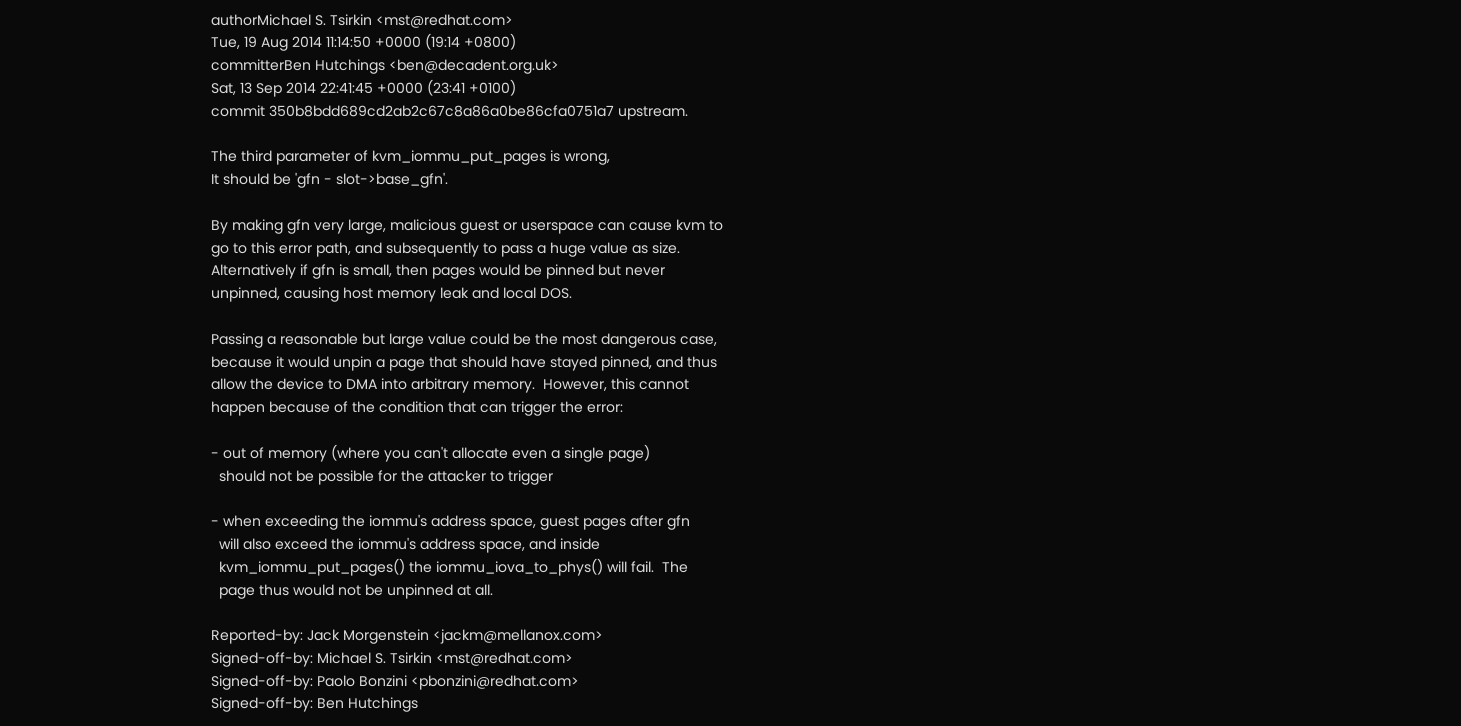authorMichael S. Tsirkin <mst@redhat.com>
Tue, 19 Aug 2014 11:14:50 +0000 (19:14 +0800)
committerBen Hutchings <ben@decadent.org.uk>
Sat, 13 Sep 2014 22:41:45 +0000 (23:41 +0100)
commit 350b8bdd689cd2ab2c67c8a86a0be86cfa0751a7 upstream.

The third parameter of kvm_iommu_put_pages is wrong,
It should be 'gfn - slot->base_gfn'.

By making gfn very large, malicious guest or userspace can cause kvm to
go to this error path, and subsequently to pass a huge value as size.
Alternatively if gfn is small, then pages would be pinned but never
unpinned, causing host memory leak and local DOS.

Passing a reasonable but large value could be the most dangerous case,
because it would unpin a page that should have stayed pinned, and thus
allow the device to DMA into arbitrary memory.  However, this cannot
happen because of the condition that can trigger the error:

- out of memory (where you can't allocate even a single page)
  should not be possible for the attacker to trigger

- when exceeding the iommu's address space, guest pages after gfn
  will also exceed the iommu's address space, and inside
  kvm_iommu_put_pages() the iommu_iova_to_phys() will fail.  The
  page thus would not be unpinned at all.

Reported-by: Jack Morgenstein <jackm@mellanox.com>
Signed-off-by: Michael S. Tsirkin <mst@redhat.com>
Signed-off-by: Paolo Bonzini <pbonzini@redhat.com>
Signed-off-by: Ben Hutchings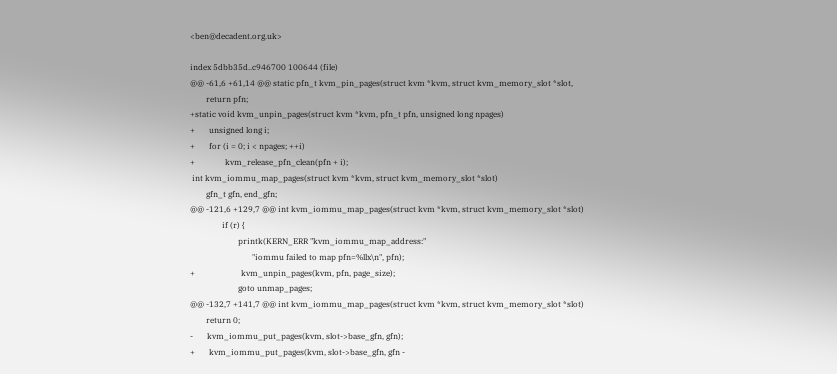<ben@decadent.org.uk>

index 5dbb35d..c946700 100644 (file)
@@ -61,6 +61,14 @@ static pfn_t kvm_pin_pages(struct kvm *kvm, struct kvm_memory_slot *slot,
        return pfn;
+static void kvm_unpin_pages(struct kvm *kvm, pfn_t pfn, unsigned long npages)
+       unsigned long i;
+       for (i = 0; i < npages; ++i)
+               kvm_release_pfn_clean(pfn + i);
 int kvm_iommu_map_pages(struct kvm *kvm, struct kvm_memory_slot *slot)
        gfn_t gfn, end_gfn;
@@ -121,6 +129,7 @@ int kvm_iommu_map_pages(struct kvm *kvm, struct kvm_memory_slot *slot)
                if (r) {
                        printk(KERN_ERR "kvm_iommu_map_address:"
                               "iommu failed to map pfn=%llx\n", pfn);
+                       kvm_unpin_pages(kvm, pfn, page_size);
                        goto unmap_pages;
@@ -132,7 +141,7 @@ int kvm_iommu_map_pages(struct kvm *kvm, struct kvm_memory_slot *slot)
        return 0;
-       kvm_iommu_put_pages(kvm, slot->base_gfn, gfn);
+       kvm_iommu_put_pages(kvm, slot->base_gfn, gfn -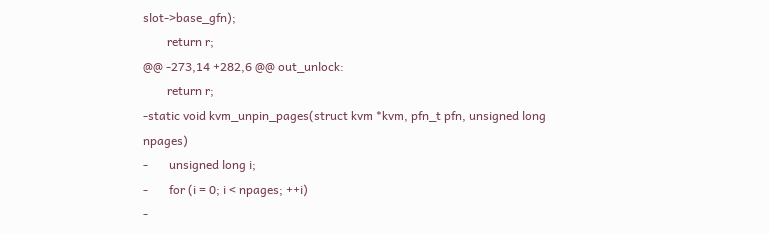slot->base_gfn);
        return r;
@@ -273,14 +282,6 @@ out_unlock:
        return r;
-static void kvm_unpin_pages(struct kvm *kvm, pfn_t pfn, unsigned long npages)
-       unsigned long i;
-       for (i = 0; i < npages; ++i)
-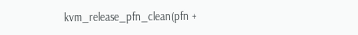kvm_release_pfn_clean(pfn +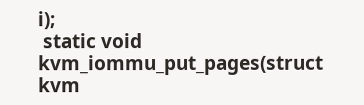i);
 static void kvm_iommu_put_pages(struct kvm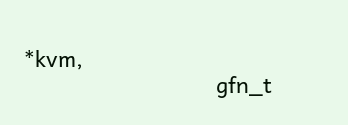*kvm,
                                gfn_t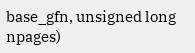base_gfn, unsigned long npages)